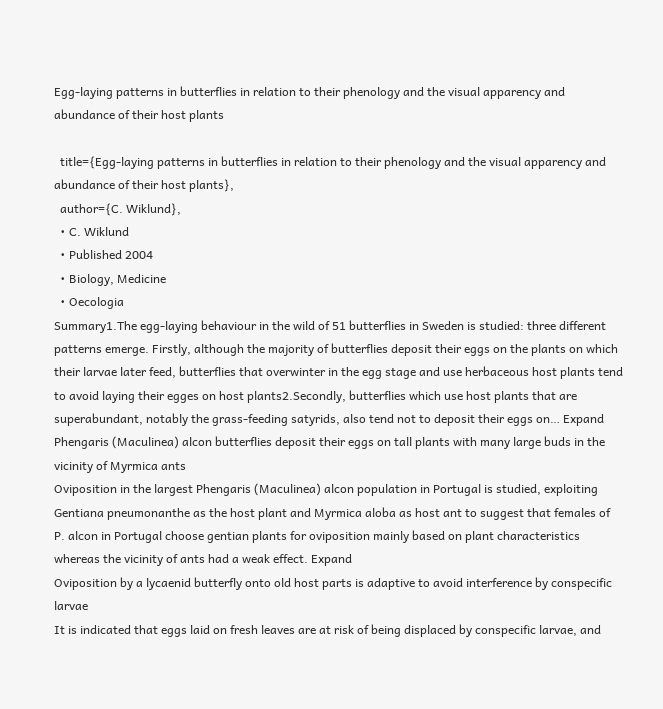Egg-laying patterns in butterflies in relation to their phenology and the visual apparency and abundance of their host plants

  title={Egg-laying patterns in butterflies in relation to their phenology and the visual apparency and abundance of their host plants},
  author={C. Wiklund},
  • C. Wiklund
  • Published 2004
  • Biology, Medicine
  • Oecologia
Summary1.The egg-laying behaviour in the wild of 51 butterflies in Sweden is studied: three different patterns emerge. Firstly, although the majority of butterflies deposit their eggs on the plants on which their larvae later feed, butterflies that overwinter in the egg stage and use herbaceous host plants tend to avoid laying their egges on host plants2.Secondly, butterflies which use host plants that are superabundant, notably the grass-feeding satyrids, also tend not to deposit their eggs on… Expand
Phengaris (Maculinea) alcon butterflies deposit their eggs on tall plants with many large buds in the vicinity of Myrmica ants
Oviposition in the largest Phengaris (Maculinea) alcon population in Portugal is studied, exploiting Gentiana pneumonanthe as the host plant and Myrmica aloba as host ant to suggest that females of P. alcon in Portugal choose gentian plants for oviposition mainly based on plant characteristics whereas the vicinity of ants had a weak effect. Expand
Oviposition by a lycaenid butterfly onto old host parts is adaptive to avoid interference by conspecific larvae
It is indicated that eggs laid on fresh leaves are at risk of being displaced by conspecific larvae, and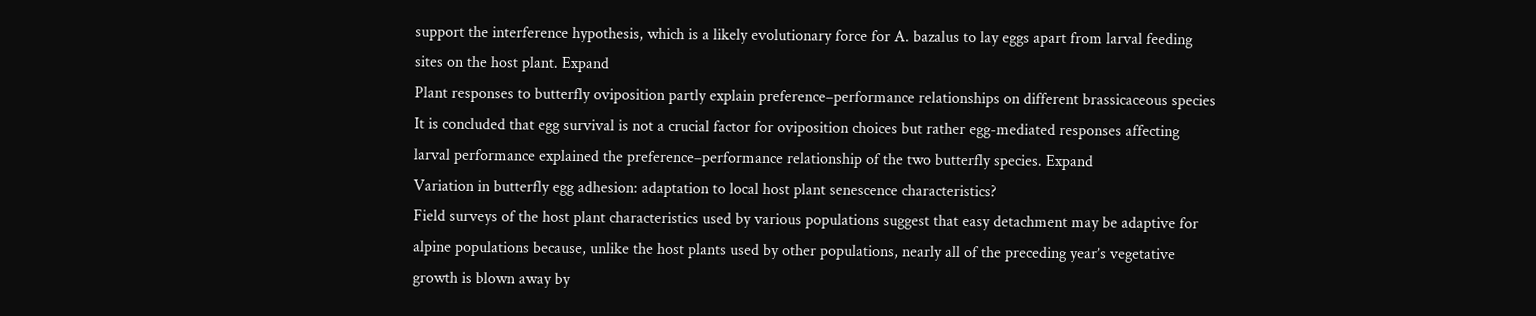support the interference hypothesis, which is a likely evolutionary force for A. bazalus to lay eggs apart from larval feeding sites on the host plant. Expand
Plant responses to butterfly oviposition partly explain preference–performance relationships on different brassicaceous species
It is concluded that egg survival is not a crucial factor for oviposition choices but rather egg-mediated responses affecting larval performance explained the preference–performance relationship of the two butterfly species. Expand
Variation in butterfly egg adhesion: adaptation to local host plant senescence characteristics?
Field surveys of the host plant characteristics used by various populations suggest that easy detachment may be adaptive for alpine populations because, unlike the host plants used by other populations, nearly all of the preceding year’s vegetative growth is blown away by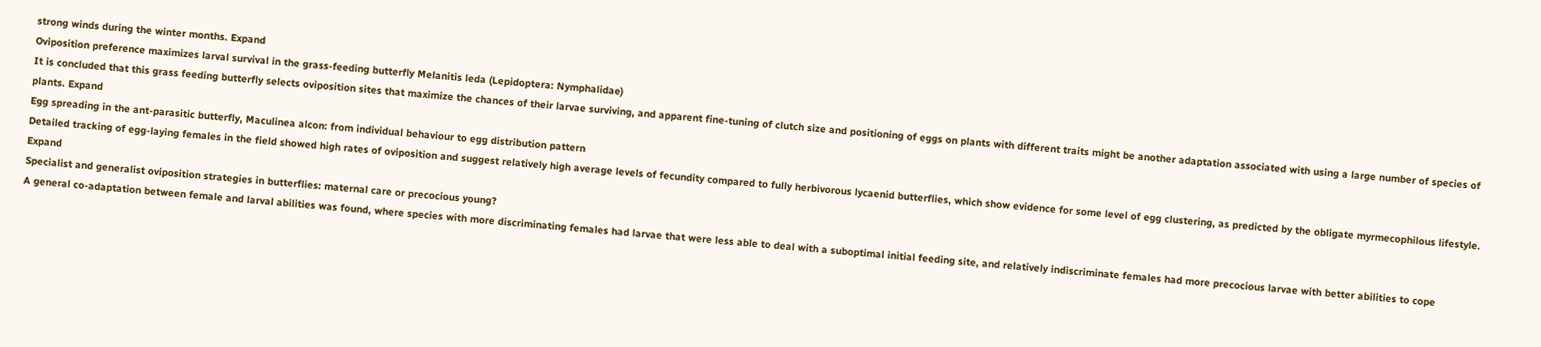strong winds during the winter months. Expand
Oviposition preference maximizes larval survival in the grass-feeding butterfly Melanitis leda (Lepidoptera: Nymphalidae)
It is concluded that this grass feeding butterfly selects oviposition sites that maximize the chances of their larvae surviving, and apparent fine-tuning of clutch size and positioning of eggs on plants with different traits might be another adaptation associated with using a large number of species of plants. Expand
Egg spreading in the ant-parasitic butterfly, Maculinea alcon: from individual behaviour to egg distribution pattern
Detailed tracking of egg-laying females in the field showed high rates of oviposition and suggest relatively high average levels of fecundity compared to fully herbivorous lycaenid butterflies, which show evidence for some level of egg clustering, as predicted by the obligate myrmecophilous lifestyle. Expand
Specialist and generalist oviposition strategies in butterflies: maternal care or precocious young?
A general co-adaptation between female and larval abilities was found, where species with more discriminating females had larvae that were less able to deal with a suboptimal initial feeding site, and relatively indiscriminate females had more precocious larvae with better abilities to cope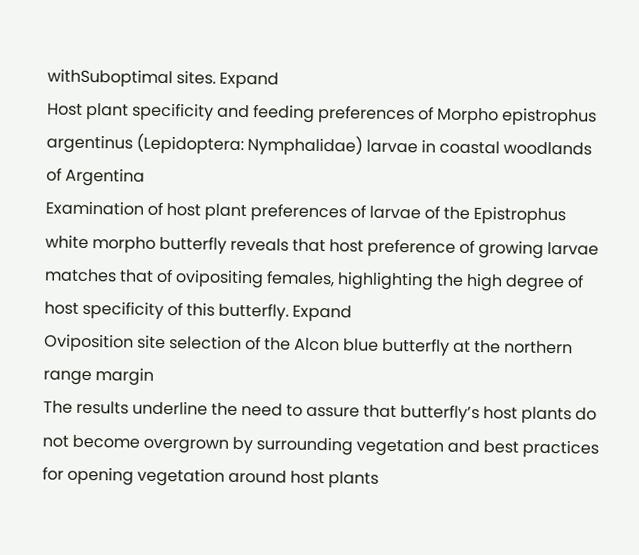withSuboptimal sites. Expand
Host plant specificity and feeding preferences of Morpho epistrophus argentinus (Lepidoptera: Nymphalidae) larvae in coastal woodlands of Argentina
Examination of host plant preferences of larvae of the Epistrophus white morpho butterfly reveals that host preference of growing larvae matches that of ovipositing females, highlighting the high degree of host specificity of this butterfly. Expand
Oviposition site selection of the Alcon blue butterfly at the northern range margin
The results underline the need to assure that butterfly’s host plants do not become overgrown by surrounding vegetation and best practices for opening vegetation around host plants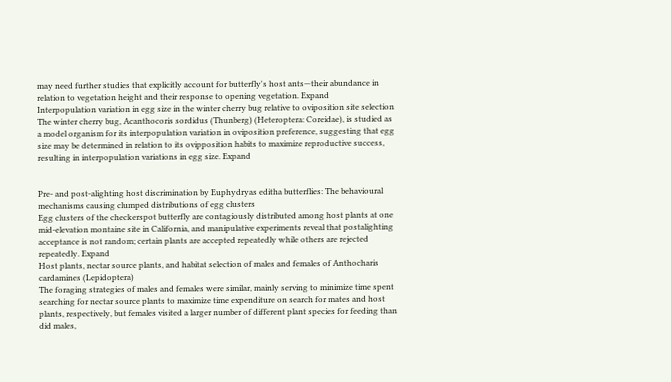may need further studies that explicitly account for butterfly's host ants—their abundance in relation to vegetation height and their response to opening vegetation. Expand
Interpopulation variation in egg size in the winter cherry bug relative to oviposition site selection
The winter cherry bug, Acanthocoris sordidus (Thunberg) (Heteroptera: Coreidae), is studied as a model organism for its interpopulation variation in oviposition preference, suggesting that egg size may be determined in relation to its ovipposition habits to maximize reproductive success, resulting in interpopulation variations in egg size. Expand


Pre- and post-alighting host discrimination by Euphydryas editha butterflies: The behavioural mechanisms causing clumped distributions of egg clusters
Egg clusters of the checkerspot butterfly are contagiously distributed among host plants at one mid-elevation montaine site in California, and manipulative experiments reveal that postalighting acceptance is not random; certain plants are accepted repeatedly while others are rejected repeatedly. Expand
Host plants, nectar source plants, and habitat selection of males and females of Anthocharis cardamines (Lepidoptera)
The foraging strategies of males and females were similar, mainly serving to minimize time spent searching for nectar source plants to maximize time expenditure on search for mates and host plants, respectively, but females visited a larger number of different plant species for feeding than did males,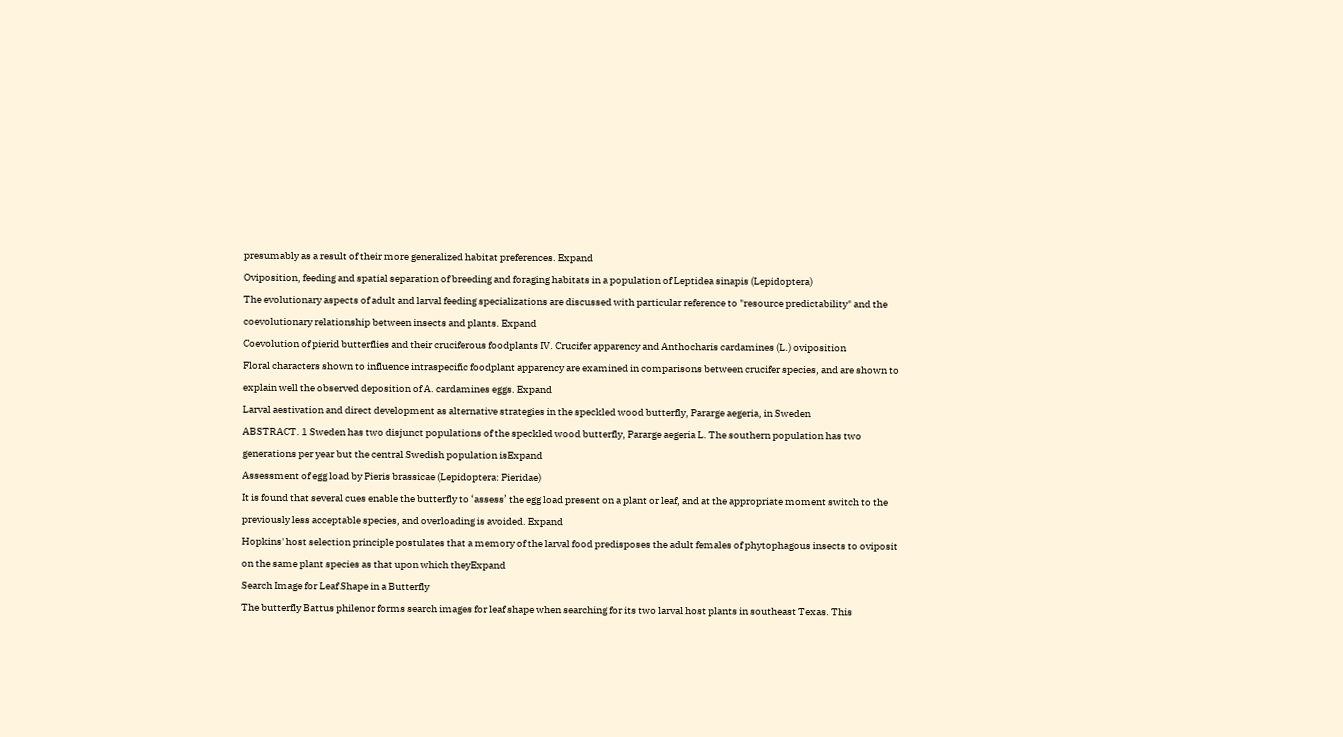presumably as a result of their more generalized habitat preferences. Expand
Oviposition, feeding and spatial separation of breeding and foraging habitats in a population of Leptidea sinapis (Lepidoptera)
The evolutionary aspects of adult and larval feeding specializations are discussed with particular reference to "resource predictability" and the coevolutionary relationship between insects and plants. Expand
Coevolution of pierid butterflies and their cruciferous foodplants IV. Crucifer apparency and Anthocharis cardamines (L.) oviposition
Floral characters shown to influence intraspecific foodplant apparency are examined in comparisons between crucifer species, and are shown to explain well the observed deposition of A. cardamines eggs. Expand
Larval aestivation and direct development as alternative strategies in the speckled wood butterfly, Pararge aegeria, in Sweden
ABSTRACT. 1 Sweden has two disjunct populations of the speckled wood butterfly, Pararge aegeria L. The southern population has two generations per year but the central Swedish population isExpand
Assessment of egg load by Pieris brassicae (Lepidoptera: Pieridae)
It is found that several cues enable the butterfly to ‘assess’ the egg load present on a plant or leaf, and at the appropriate moment switch to the previously less acceptable species, and overloading is avoided. Expand
Hopkins' host selection principle postulates that a memory of the larval food predisposes the adult females of phytophagous insects to oviposit on the same plant species as that upon which theyExpand
Search Image for Leaf Shape in a Butterfly
The butterfly Battus philenor forms search images for leaf shape when searching for its two larval host plants in southeast Texas. This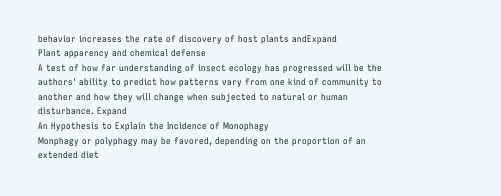behavior increases the rate of discovery of host plants andExpand
Plant apparency and chemical defense
A test of how far understanding of insect ecology has progressed will be the authors' ability to predict how patterns vary from one kind of community to another and how they will change when subjected to natural or human disturbance. Expand
An Hypothesis to Explain the Incidence of Monophagy
Monphagy or polyphagy may be favored, depending on the proportion of an extended diet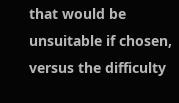that would be unsuitable if chosen, versus the difficulty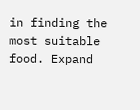in finding the most suitable food. Expand